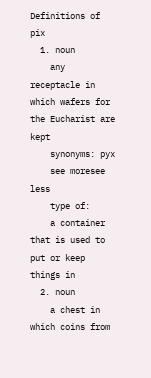Definitions of pix
  1. noun
    any receptacle in which wafers for the Eucharist are kept
    synonyms: pyx
    see moresee less
    type of:
    a container that is used to put or keep things in
  2. noun
    a chest in which coins from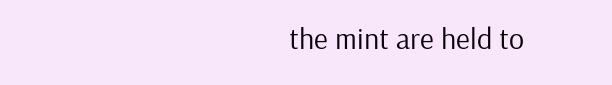the mint are held to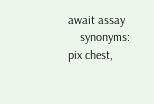await assay
    synonyms: pix chest,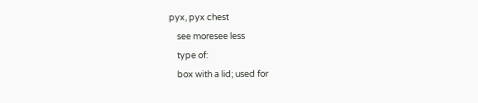pyx, pyx chest
    see moresee less
    type of:
    box with a lid; used for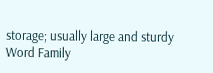storage; usually large and sturdy
Word Family